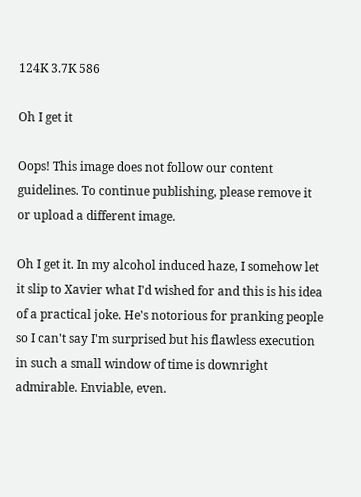124K 3.7K 586

Oh I get it

Oops! This image does not follow our content guidelines. To continue publishing, please remove it or upload a different image.

Oh I get it. In my alcohol induced haze, I somehow let it slip to Xavier what I'd wished for and this is his idea of a practical joke. He's notorious for pranking people so I can't say I'm surprised but his flawless execution in such a small window of time is downright admirable. Enviable, even.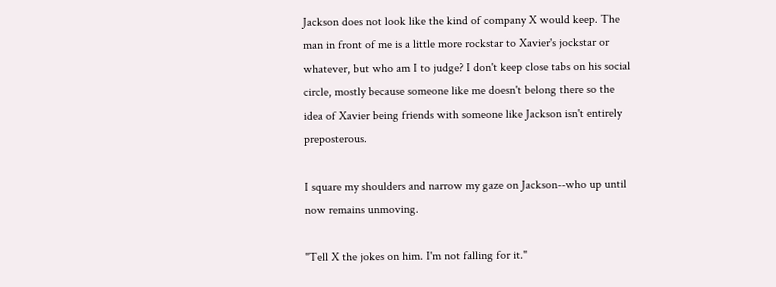Jackson does not look like the kind of company X would keep. The man in front of me is a little more rockstar to Xavier's jockstar or whatever, but who am I to judge? I don't keep close tabs on his social circle, mostly because someone like me doesn't belong there so the idea of Xavier being friends with someone like Jackson isn't entirely preposterous.

I square my shoulders and narrow my gaze on Jackson--who up until now remains unmoving.

"Tell X the jokes on him. I'm not falling for it."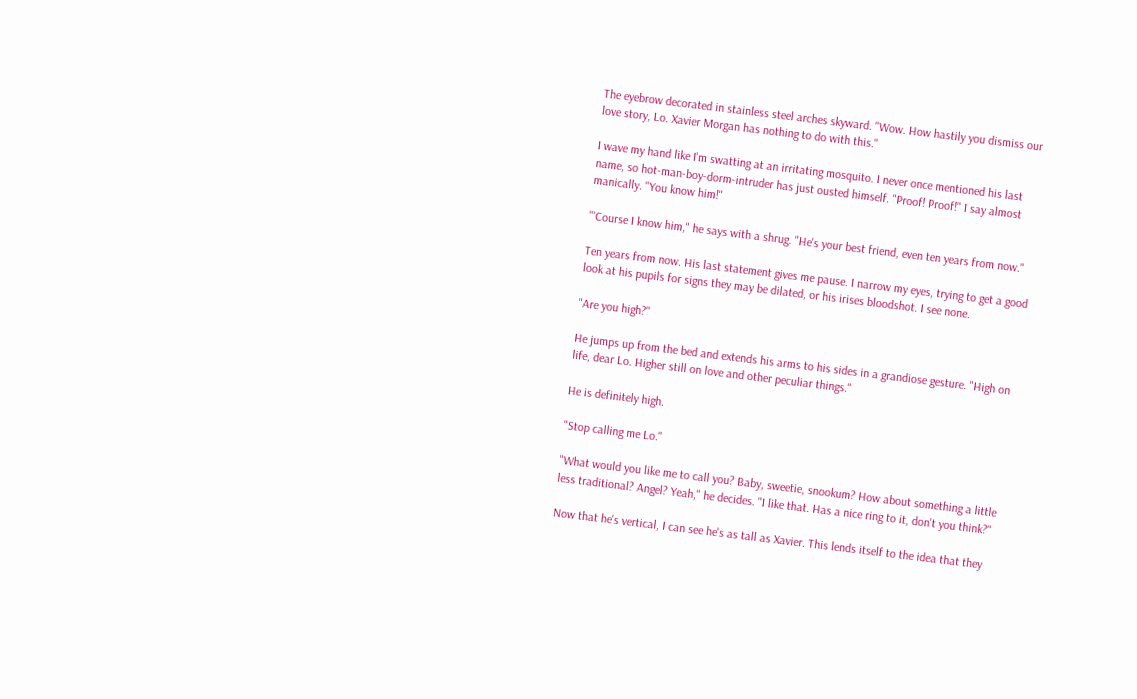The eyebrow decorated in stainless steel arches skyward. "Wow. How hastily you dismiss our love story, Lo. Xavier Morgan has nothing to do with this."

I wave my hand like I'm swatting at an irritating mosquito. I never once mentioned his last name, so hot-man-boy-dorm-intruder has just ousted himself. "Proof! Proof!" I say almost manically. "You know him!"

"'Course I know him," he says with a shrug. "He's your best friend, even ten years from now."

Ten years from now. His last statement gives me pause. I narrow my eyes, trying to get a good look at his pupils for signs they may be dilated, or his irises bloodshot. I see none.

"Are you high?"

He jumps up from the bed and extends his arms to his sides in a grandiose gesture. "High on life, dear Lo. Higher still on love and other peculiar things."

He is definitely high.

"Stop calling me Lo."

"What would you like me to call you? Baby, sweetie, snookum? How about something a little less traditional? Angel? Yeah," he decides. "I like that. Has a nice ring to it, don't you think?"

Now that he's vertical, I can see he's as tall as Xavier. This lends itself to the idea that they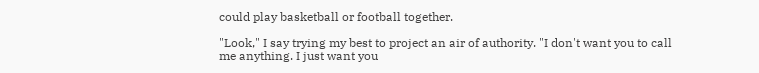could play basketball or football together.

"Look," I say trying my best to project an air of authority. "I don't want you to call me anything. I just want you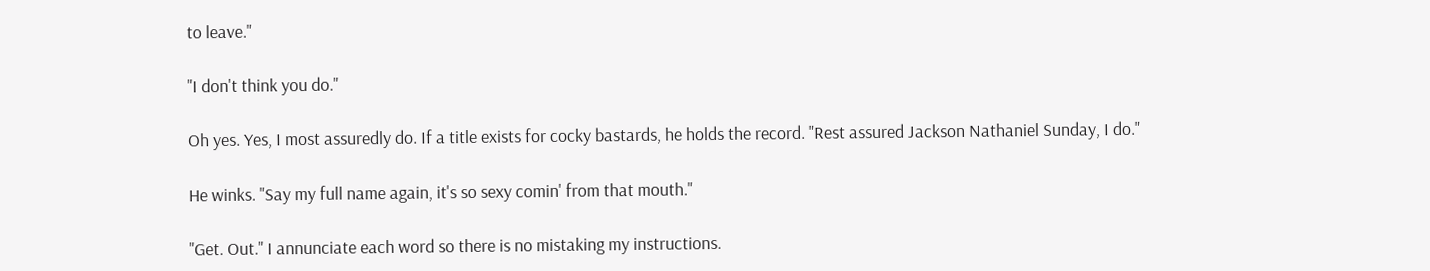to leave."

"I don't think you do."

Oh yes. Yes, I most assuredly do. If a title exists for cocky bastards, he holds the record. "Rest assured Jackson Nathaniel Sunday, I do."

He winks. "Say my full name again, it's so sexy comin' from that mouth."

"Get. Out." I annunciate each word so there is no mistaking my instructions.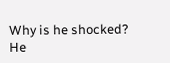Why is he shocked? He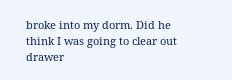broke into my dorm. Did he think I was going to clear out drawer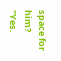space for him? "Yes.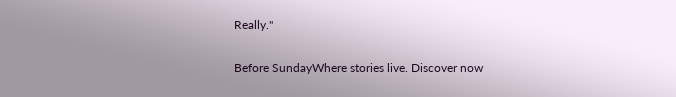Really."

Before SundayWhere stories live. Discover now